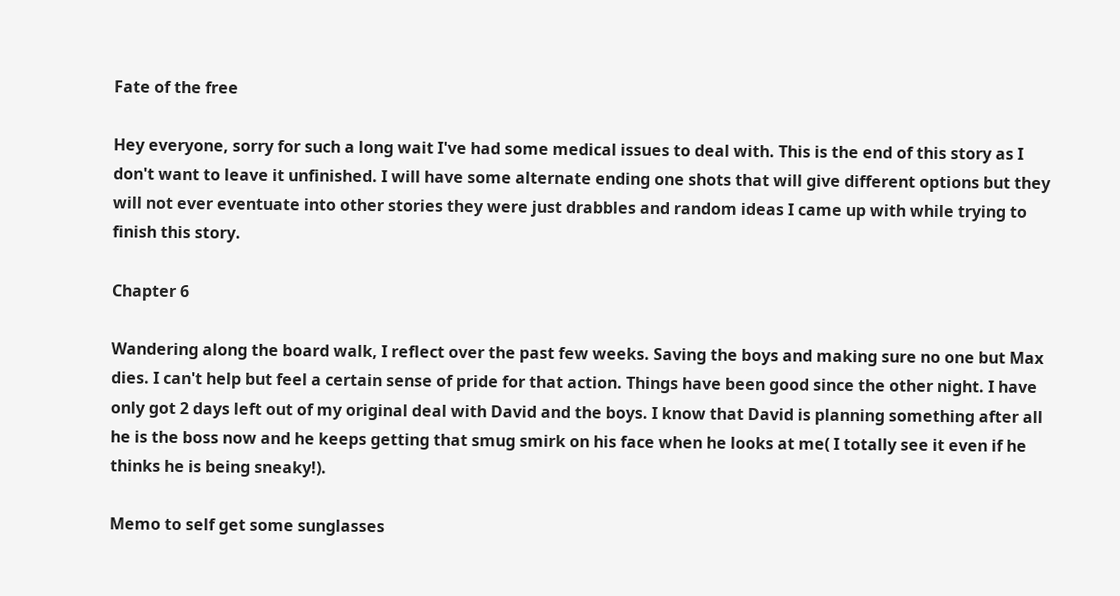Fate of the free

Hey everyone, sorry for such a long wait I've had some medical issues to deal with. This is the end of this story as I don't want to leave it unfinished. I will have some alternate ending one shots that will give different options but they will not ever eventuate into other stories they were just drabbles and random ideas I came up with while trying to finish this story.

Chapter 6

Wandering along the board walk, I reflect over the past few weeks. Saving the boys and making sure no one but Max dies. I can't help but feel a certain sense of pride for that action. Things have been good since the other night. I have only got 2 days left out of my original deal with David and the boys. I know that David is planning something after all he is the boss now and he keeps getting that smug smirk on his face when he looks at me( I totally see it even if he thinks he is being sneaky!).

Memo to self get some sunglasses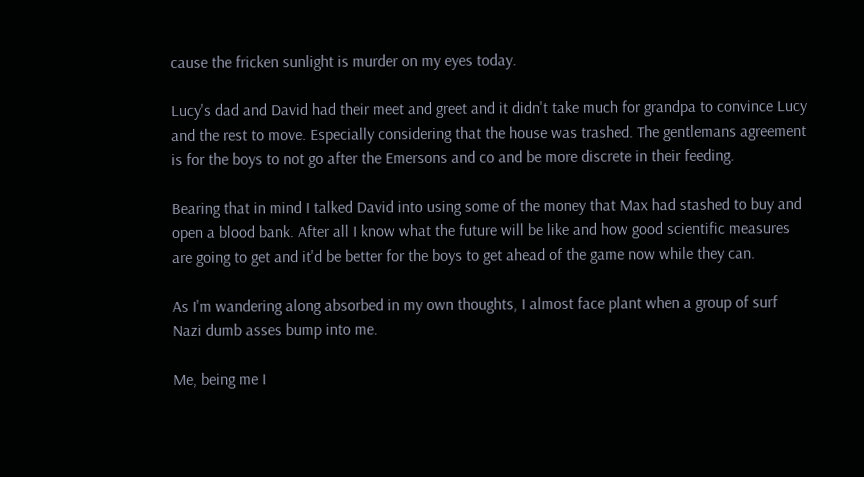cause the fricken sunlight is murder on my eyes today.

Lucy's dad and David had their meet and greet and it didn't take much for grandpa to convince Lucy and the rest to move. Especially considering that the house was trashed. The gentlemans agreement is for the boys to not go after the Emersons and co and be more discrete in their feeding.

Bearing that in mind I talked David into using some of the money that Max had stashed to buy and open a blood bank. After all I know what the future will be like and how good scientific measures are going to get and it'd be better for the boys to get ahead of the game now while they can.

As I'm wandering along absorbed in my own thoughts, I almost face plant when a group of surf Nazi dumb asses bump into me.

Me, being me I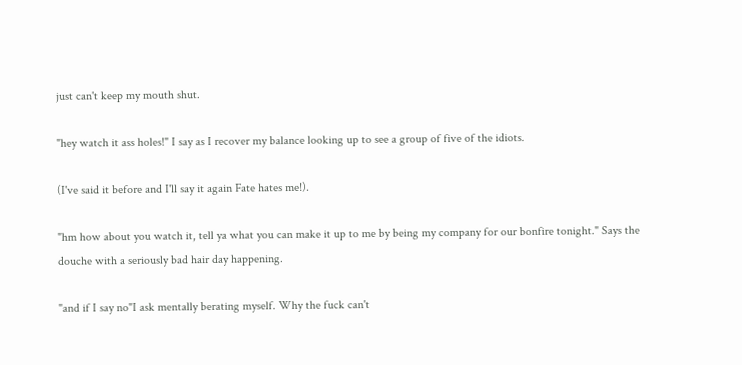just can't keep my mouth shut.

"hey watch it ass holes!" I say as I recover my balance looking up to see a group of five of the idiots.

(I've said it before and I'll say it again Fate hates me!).

"hm how about you watch it, tell ya what you can make it up to me by being my company for our bonfire tonight." Says the douche with a seriously bad hair day happening.

"and if I say no"I ask mentally berating myself. Why the fuck can't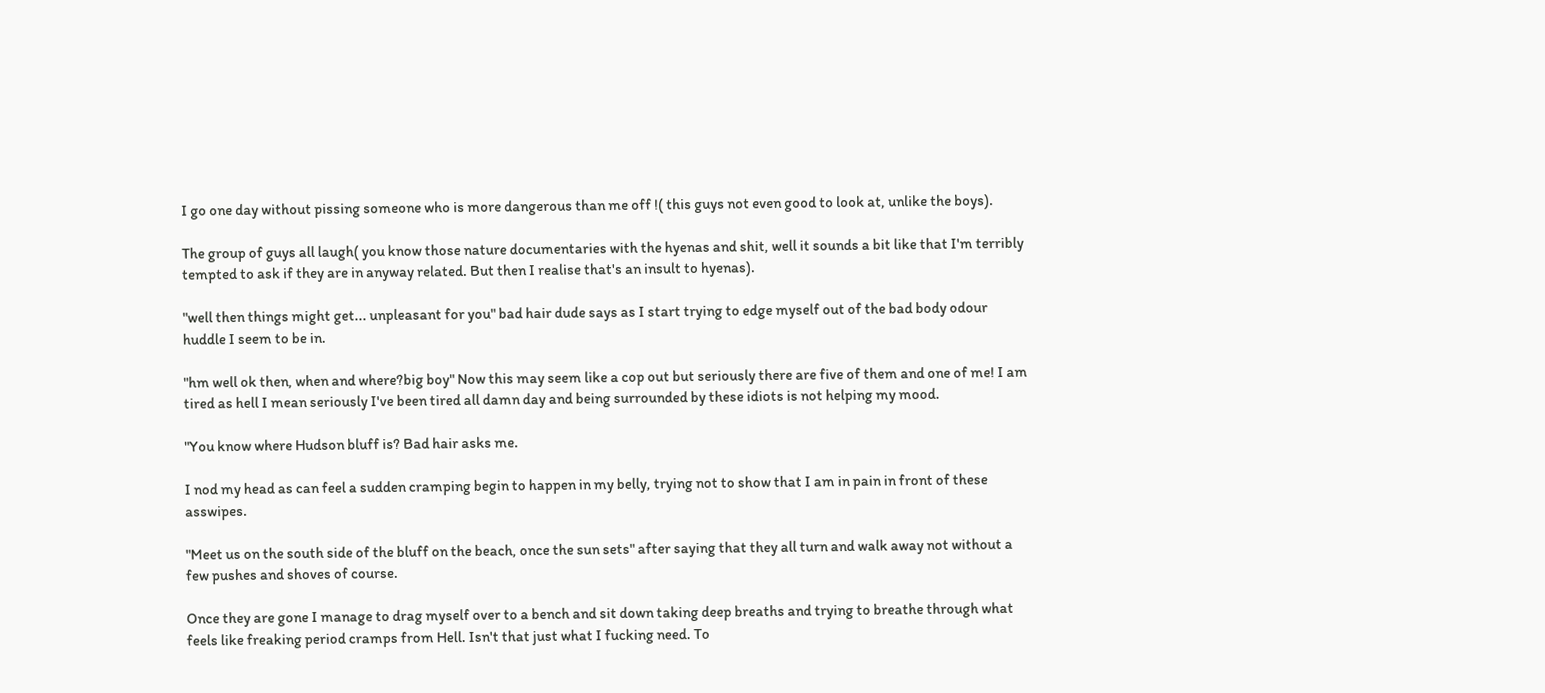I go one day without pissing someone who is more dangerous than me off !( this guys not even good to look at, unlike the boys).

The group of guys all laugh( you know those nature documentaries with the hyenas and shit, well it sounds a bit like that I'm terribly tempted to ask if they are in anyway related. But then I realise that's an insult to hyenas).

"well then things might get... unpleasant for you" bad hair dude says as I start trying to edge myself out of the bad body odour huddle I seem to be in.

"hm well ok then, when and where?big boy" Now this may seem like a cop out but seriously there are five of them and one of me! I am tired as hell I mean seriously I've been tired all damn day and being surrounded by these idiots is not helping my mood.

"You know where Hudson bluff is? Bad hair asks me.

I nod my head as can feel a sudden cramping begin to happen in my belly, trying not to show that I am in pain in front of these asswipes.

"Meet us on the south side of the bluff on the beach, once the sun sets" after saying that they all turn and walk away not without a few pushes and shoves of course.

Once they are gone I manage to drag myself over to a bench and sit down taking deep breaths and trying to breathe through what feels like freaking period cramps from Hell. Isn't that just what I fucking need. To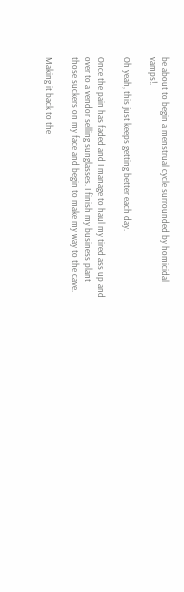be about to begin a menstrual cycle surrounded by homicidal vamps!.

Oh yeah, this just keeps getting better each day.

Once the pain has faded and I manage to haul my tired ass up and over to a vendor selling sunglasses. I finish my business plant those suckers on my face and begin to make my way to the cave.

Making it back to the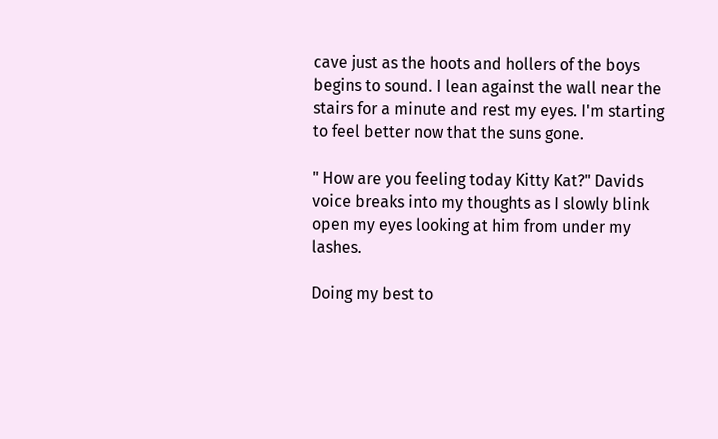cave just as the hoots and hollers of the boys begins to sound. I lean against the wall near the stairs for a minute and rest my eyes. I'm starting to feel better now that the suns gone.

" How are you feeling today Kitty Kat?" Davids voice breaks into my thoughts as I slowly blink open my eyes looking at him from under my lashes.

Doing my best to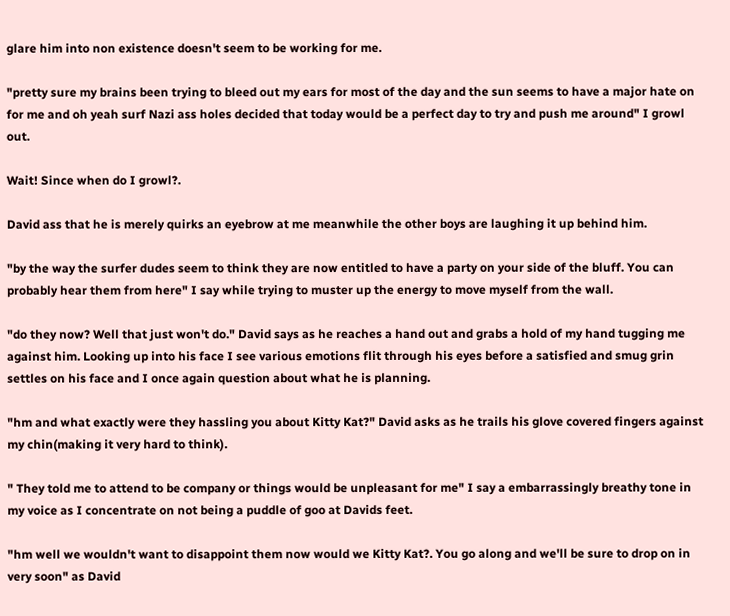glare him into non existence doesn't seem to be working for me.

"pretty sure my brains been trying to bleed out my ears for most of the day and the sun seems to have a major hate on for me and oh yeah surf Nazi ass holes decided that today would be a perfect day to try and push me around" I growl out.

Wait! Since when do I growl?.

David ass that he is merely quirks an eyebrow at me meanwhile the other boys are laughing it up behind him.

"by the way the surfer dudes seem to think they are now entitled to have a party on your side of the bluff. You can probably hear them from here" I say while trying to muster up the energy to move myself from the wall.

"do they now? Well that just won't do." David says as he reaches a hand out and grabs a hold of my hand tugging me against him. Looking up into his face I see various emotions flit through his eyes before a satisfied and smug grin settles on his face and I once again question about what he is planning.

"hm and what exactly were they hassling you about Kitty Kat?" David asks as he trails his glove covered fingers against my chin(making it very hard to think).

" They told me to attend to be company or things would be unpleasant for me" I say a embarrassingly breathy tone in my voice as I concentrate on not being a puddle of goo at Davids feet.

"hm well we wouldn't want to disappoint them now would we Kitty Kat?. You go along and we'll be sure to drop on in very soon" as David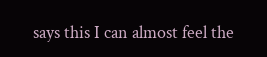says this I can almost feel the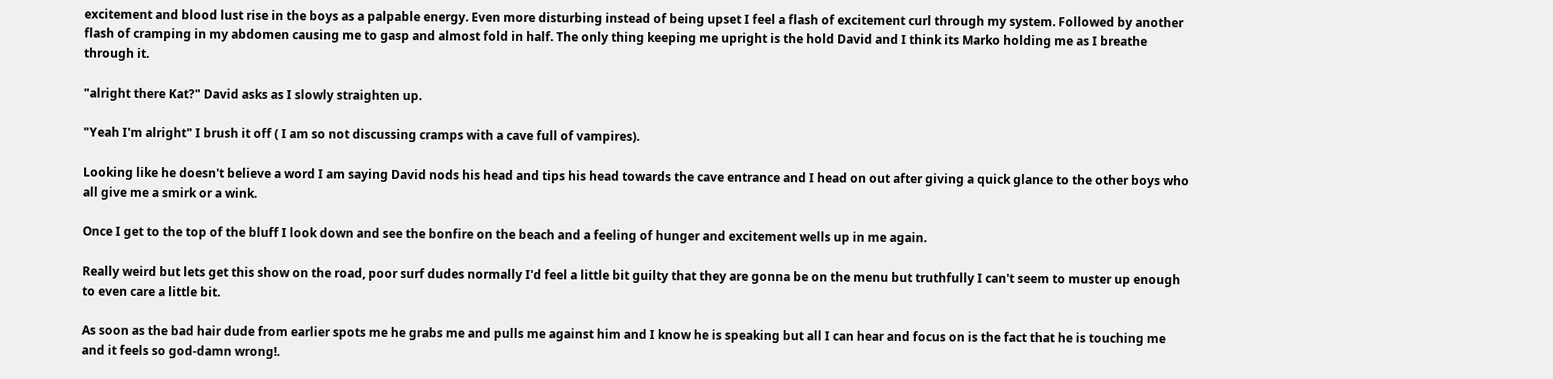excitement and blood lust rise in the boys as a palpable energy. Even more disturbing instead of being upset I feel a flash of excitement curl through my system. Followed by another flash of cramping in my abdomen causing me to gasp and almost fold in half. The only thing keeping me upright is the hold David and I think its Marko holding me as I breathe through it.

"alright there Kat?" David asks as I slowly straighten up.

"Yeah I'm alright" I brush it off ( I am so not discussing cramps with a cave full of vampires).

Looking like he doesn't believe a word I am saying David nods his head and tips his head towards the cave entrance and I head on out after giving a quick glance to the other boys who all give me a smirk or a wink.

Once I get to the top of the bluff I look down and see the bonfire on the beach and a feeling of hunger and excitement wells up in me again.

Really weird but lets get this show on the road, poor surf dudes normally I'd feel a little bit guilty that they are gonna be on the menu but truthfully I can't seem to muster up enough to even care a little bit.

As soon as the bad hair dude from earlier spots me he grabs me and pulls me against him and I know he is speaking but all I can hear and focus on is the fact that he is touching me and it feels so god-damn wrong!.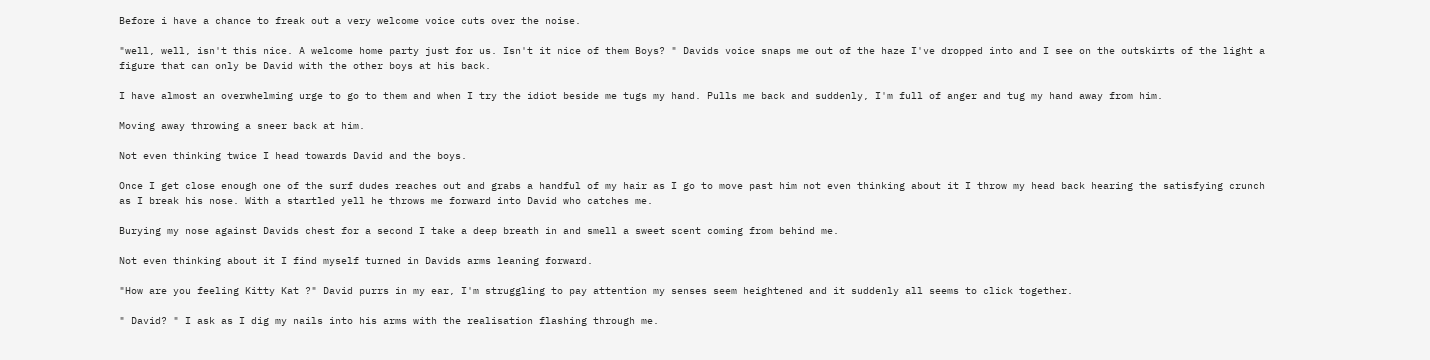Before i have a chance to freak out a very welcome voice cuts over the noise.

"well, well, isn't this nice. A welcome home party just for us. Isn't it nice of them Boys? " Davids voice snaps me out of the haze I've dropped into and I see on the outskirts of the light a figure that can only be David with the other boys at his back.

I have almost an overwhelming urge to go to them and when I try the idiot beside me tugs my hand. Pulls me back and suddenly, I'm full of anger and tug my hand away from him.

Moving away throwing a sneer back at him.

Not even thinking twice I head towards David and the boys.

Once I get close enough one of the surf dudes reaches out and grabs a handful of my hair as I go to move past him not even thinking about it I throw my head back hearing the satisfying crunch as I break his nose. With a startled yell he throws me forward into David who catches me.

Burying my nose against Davids chest for a second I take a deep breath in and smell a sweet scent coming from behind me.

Not even thinking about it I find myself turned in Davids arms leaning forward.

"How are you feeling Kitty Kat ?" David purrs in my ear, I'm struggling to pay attention my senses seem heightened and it suddenly all seems to click together.

" David? " I ask as I dig my nails into his arms with the realisation flashing through me.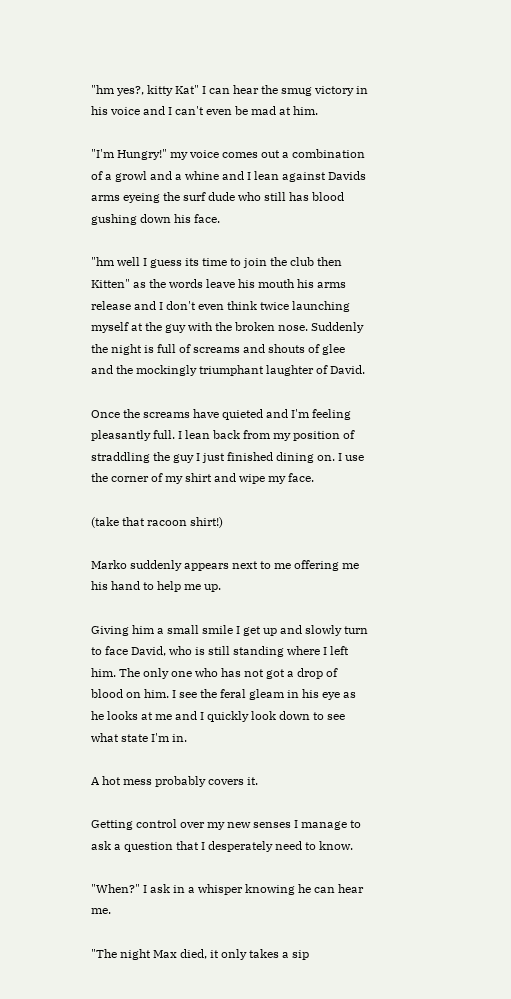"hm yes?, kitty Kat" I can hear the smug victory in his voice and I can't even be mad at him.

"I'm Hungry!" my voice comes out a combination of a growl and a whine and I lean against Davids arms eyeing the surf dude who still has blood gushing down his face.

"hm well I guess its time to join the club then Kitten" as the words leave his mouth his arms release and I don't even think twice launching myself at the guy with the broken nose. Suddenly the night is full of screams and shouts of glee and the mockingly triumphant laughter of David.

Once the screams have quieted and I'm feeling pleasantly full. I lean back from my position of straddling the guy I just finished dining on. I use the corner of my shirt and wipe my face.

(take that racoon shirt!)

Marko suddenly appears next to me offering me his hand to help me up.

Giving him a small smile I get up and slowly turn to face David, who is still standing where I left him. The only one who has not got a drop of blood on him. I see the feral gleam in his eye as he looks at me and I quickly look down to see what state I'm in.

A hot mess probably covers it.

Getting control over my new senses I manage to ask a question that I desperately need to know.

"When?" I ask in a whisper knowing he can hear me.

"The night Max died, it only takes a sip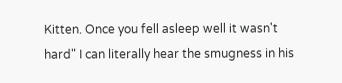Kitten. Once you fell asleep well it wasn't hard" I can literally hear the smugness in his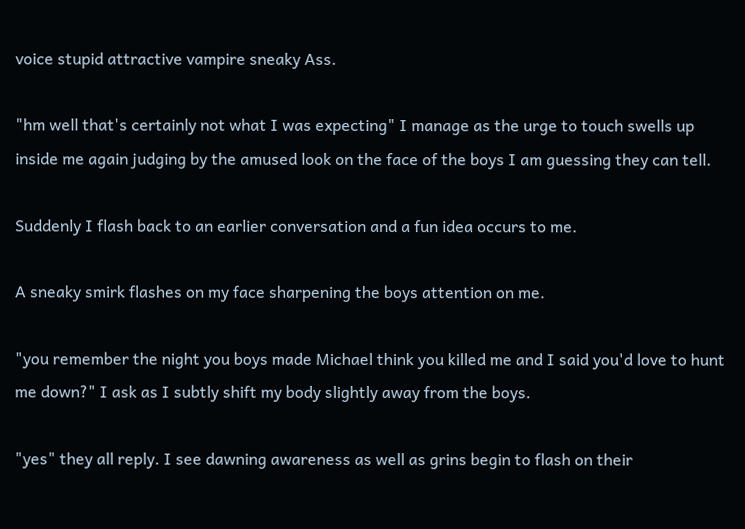voice stupid attractive vampire sneaky Ass.

"hm well that's certainly not what I was expecting" I manage as the urge to touch swells up inside me again judging by the amused look on the face of the boys I am guessing they can tell.

Suddenly I flash back to an earlier conversation and a fun idea occurs to me.

A sneaky smirk flashes on my face sharpening the boys attention on me.

"you remember the night you boys made Michael think you killed me and I said you'd love to hunt me down?" I ask as I subtly shift my body slightly away from the boys.

"yes" they all reply. I see dawning awareness as well as grins begin to flash on their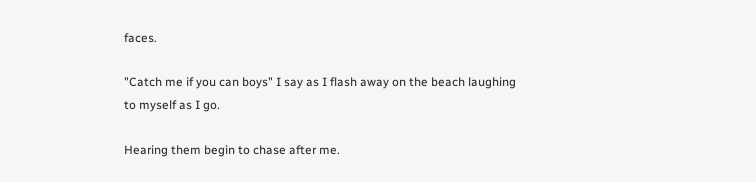faces.

"Catch me if you can boys" I say as I flash away on the beach laughing to myself as I go.

Hearing them begin to chase after me.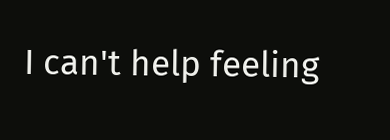I can't help feeling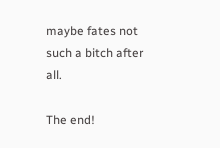maybe fates not such a bitch after all.

The end!